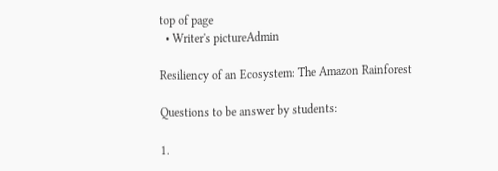top of page
  • Writer's pictureAdmin

Resiliency of an Ecosystem: The Amazon Rainforest

Questions to be answer by students:

1.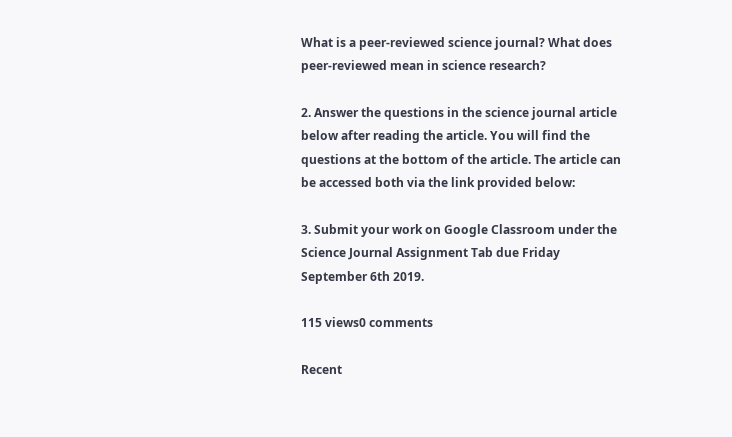What is a peer-reviewed science journal? What does peer-reviewed mean in science research?

2. Answer the questions in the science journal article below after reading the article. You will find the questions at the bottom of the article. The article can be accessed both via the link provided below:

3. Submit your work on Google Classroom under the Science Journal Assignment Tab due Friday September 6th 2019.

115 views0 comments

Recent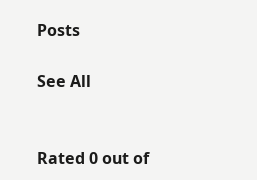Posts

See All


Rated 0 out of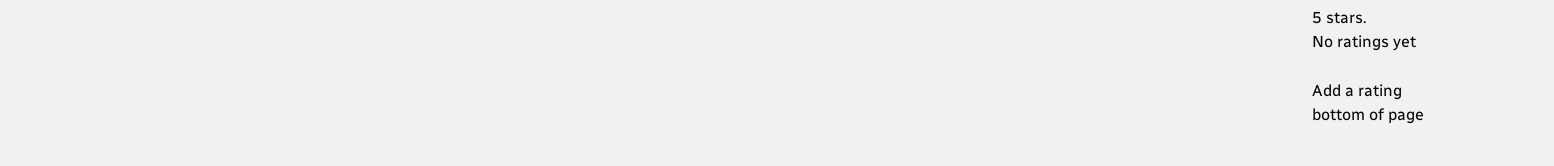5 stars.
No ratings yet

Add a rating
bottom of page